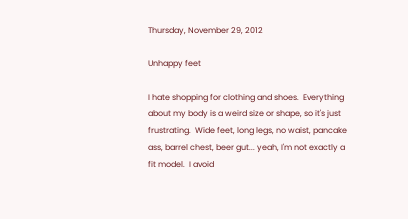Thursday, November 29, 2012

Unhappy feet

I hate shopping for clothing and shoes.  Everything about my body is a weird size or shape, so it's just frustrating.  Wide feet, long legs, no waist, pancake ass, barrel chest, beer gut... yeah, I'm not exactly a fit model.  I avoid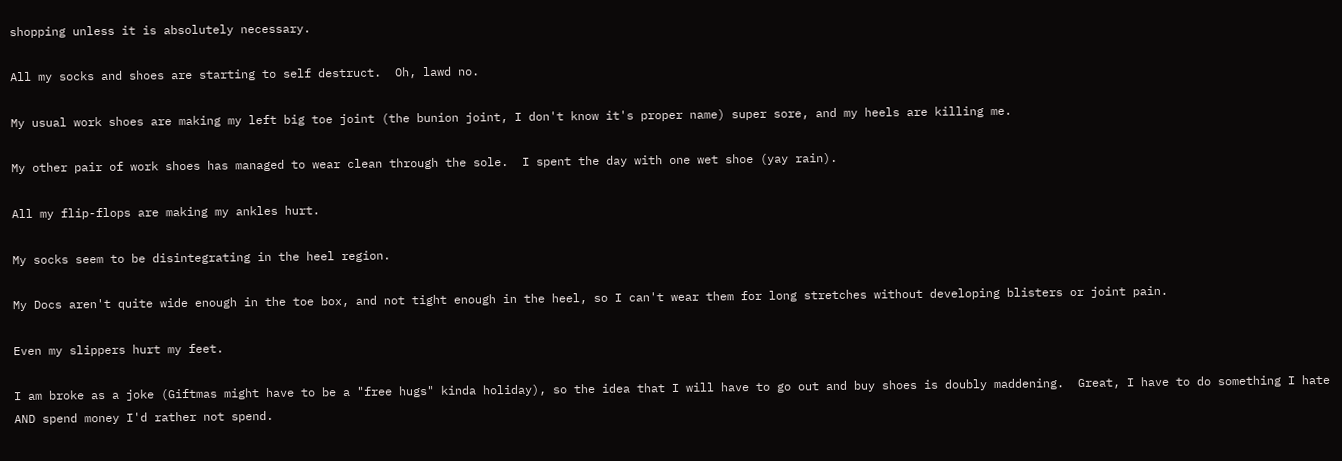shopping unless it is absolutely necessary.

All my socks and shoes are starting to self destruct.  Oh, lawd no.

My usual work shoes are making my left big toe joint (the bunion joint, I don't know it's proper name) super sore, and my heels are killing me.

My other pair of work shoes has managed to wear clean through the sole.  I spent the day with one wet shoe (yay rain).

All my flip-flops are making my ankles hurt.

My socks seem to be disintegrating in the heel region.

My Docs aren't quite wide enough in the toe box, and not tight enough in the heel, so I can't wear them for long stretches without developing blisters or joint pain.

Even my slippers hurt my feet.

I am broke as a joke (Giftmas might have to be a "free hugs" kinda holiday), so the idea that I will have to go out and buy shoes is doubly maddening.  Great, I have to do something I hate AND spend money I'd rather not spend.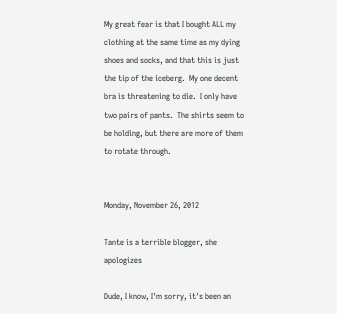My great fear is that I bought ALL my clothing at the same time as my dying shoes and socks, and that this is just the tip of the iceberg.  My one decent bra is threatening to die.  I only have two pairs of pants.  The shirts seem to be holding, but there are more of them to rotate through.


Monday, November 26, 2012

Tante is a terrible blogger, she apologizes

Dude, I know, I'm sorry, it's been an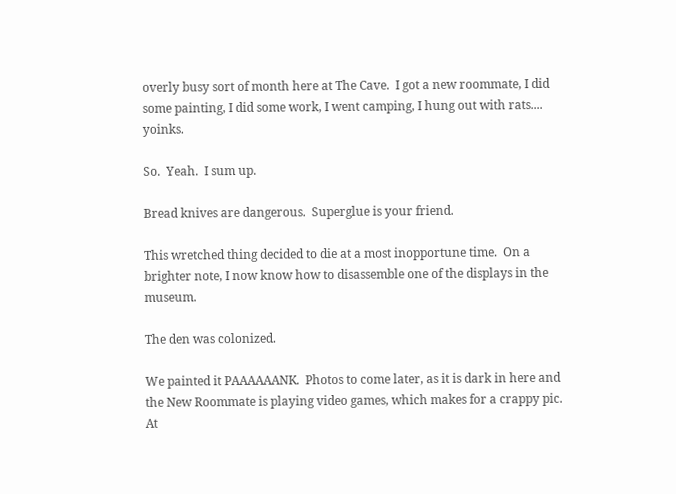overly busy sort of month here at The Cave.  I got a new roommate, I did some painting, I did some work, I went camping, I hung out with rats.... yoinks.

So.  Yeah.  I sum up.

Bread knives are dangerous.  Superglue is your friend.

This wretched thing decided to die at a most inopportune time.  On a brighter note, I now know how to disassemble one of the displays in the museum.

The den was colonized.

We painted it PAAAAAANK.  Photos to come later, as it is dark in here and the New Roommate is playing video games, which makes for a crappy pic.
At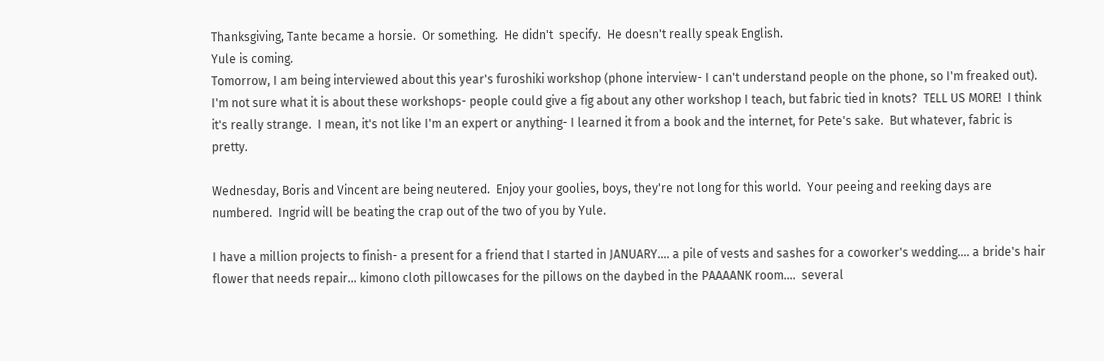Thanksgiving, Tante became a horsie.  Or something.  He didn't  specify.  He doesn't really speak English.
Yule is coming.
Tomorrow, I am being interviewed about this year's furoshiki workshop (phone interview- I can't understand people on the phone, so I'm freaked out).  I'm not sure what it is about these workshops- people could give a fig about any other workshop I teach, but fabric tied in knots?  TELL US MORE!  I think it's really strange.  I mean, it's not like I'm an expert or anything- I learned it from a book and the internet, for Pete's sake.  But whatever, fabric is pretty.

Wednesday, Boris and Vincent are being neutered.  Enjoy your goolies, boys, they're not long for this world.  Your peeing and reeking days are numbered.  Ingrid will be beating the crap out of the two of you by Yule.

I have a million projects to finish- a present for a friend that I started in JANUARY.... a pile of vests and sashes for a coworker's wedding.... a bride's hair flower that needs repair... kimono cloth pillowcases for the pillows on the daybed in the PAAAANK room....  several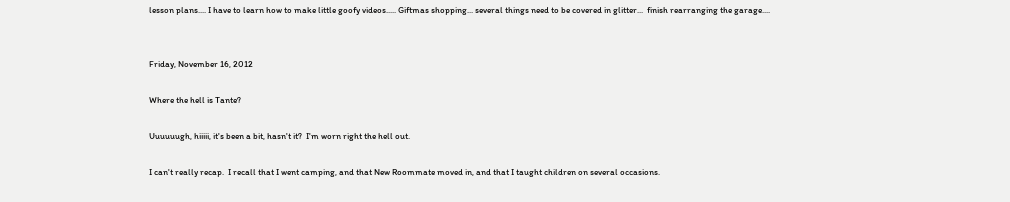lesson plans.... I have to learn how to make little goofy videos..... Giftmas shopping... several things need to be covered in glitter...  finish rearranging the garage....


Friday, November 16, 2012

Where the hell is Tante?

Uuuuuugh, hiiiii, it's been a bit, hasn't it?  I'm worn right the hell out.

I can't really recap.  I recall that I went camping, and that New Roommate moved in, and that I taught children on several occasions.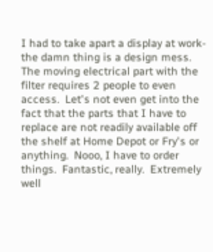I had to take apart a display at work- the damn thing is a design mess.  The moving electrical part with the filter requires 2 people to even access.  Let's not even get into the fact that the parts that I have to replace are not readily available off the shelf at Home Depot or Fry's or anything.  Nooo, I have to order things.  Fantastic, really.  Extremely well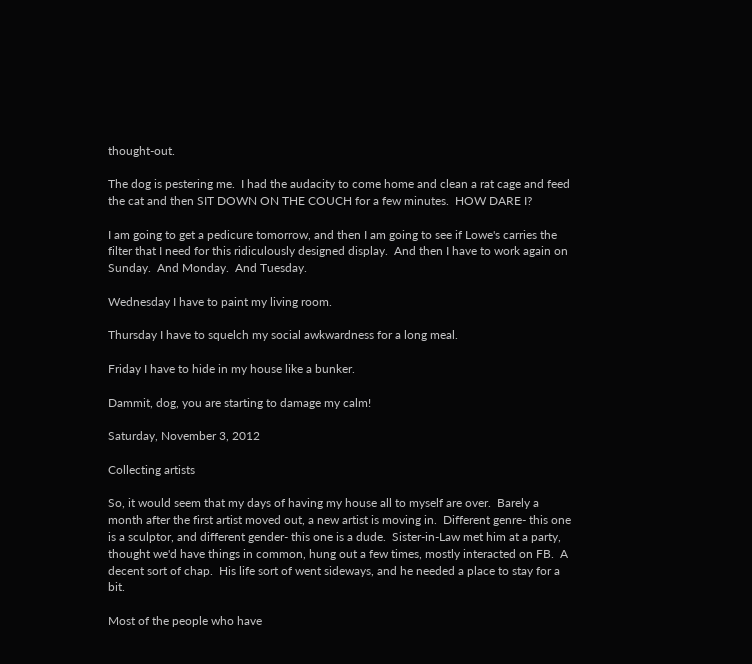thought-out.

The dog is pestering me.  I had the audacity to come home and clean a rat cage and feed the cat and then SIT DOWN ON THE COUCH for a few minutes.  HOW DARE I?

I am going to get a pedicure tomorrow, and then I am going to see if Lowe's carries the filter that I need for this ridiculously designed display.  And then I have to work again on Sunday.  And Monday.  And Tuesday.

Wednesday I have to paint my living room.

Thursday I have to squelch my social awkwardness for a long meal.

Friday I have to hide in my house like a bunker.

Dammit, dog, you are starting to damage my calm!

Saturday, November 3, 2012

Collecting artists

So, it would seem that my days of having my house all to myself are over.  Barely a month after the first artist moved out, a new artist is moving in.  Different genre- this one is a sculptor, and different gender- this one is a dude.  Sister-in-Law met him at a party, thought we'd have things in common, hung out a few times, mostly interacted on FB.  A decent sort of chap.  His life sort of went sideways, and he needed a place to stay for a bit.

Most of the people who have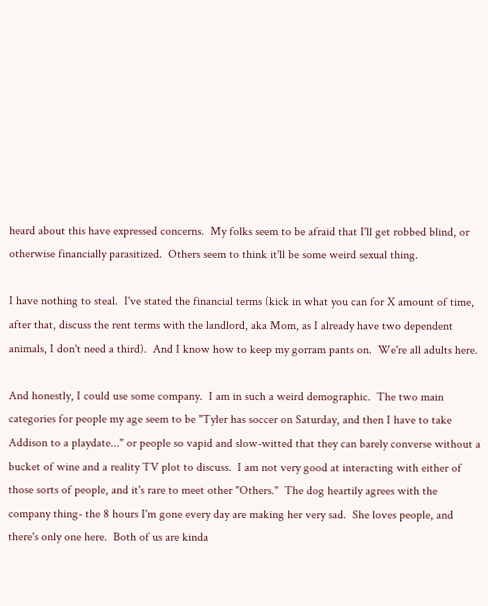heard about this have expressed concerns.  My folks seem to be afraid that I'll get robbed blind, or otherwise financially parasitized.  Others seem to think it'll be some weird sexual thing.

I have nothing to steal.  I've stated the financial terms (kick in what you can for X amount of time, after that, discuss the rent terms with the landlord, aka Mom, as I already have two dependent animals, I don't need a third).  And I know how to keep my gorram pants on.  We're all adults here.

And honestly, I could use some company.  I am in such a weird demographic.  The two main categories for people my age seem to be "Tyler has soccer on Saturday, and then I have to take Addison to a playdate..." or people so vapid and slow-witted that they can barely converse without a bucket of wine and a reality TV plot to discuss.  I am not very good at interacting with either of those sorts of people, and it's rare to meet other "Others."  The dog heartily agrees with the company thing- the 8 hours I'm gone every day are making her very sad.  She loves people, and there's only one here.  Both of us are kinda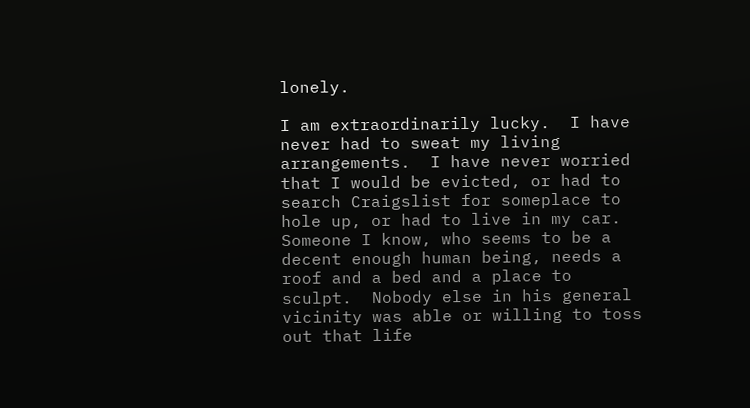lonely.

I am extraordinarily lucky.  I have never had to sweat my living arrangements.  I have never worried that I would be evicted, or had to search Craigslist for someplace to hole up, or had to live in my car. Someone I know, who seems to be a decent enough human being, needs a roof and a bed and a place to sculpt.  Nobody else in his general vicinity was able or willing to toss out that life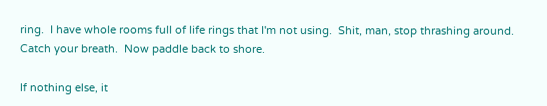ring.  I have whole rooms full of life rings that I'm not using.  Shit, man, stop thrashing around.  Catch your breath.  Now paddle back to shore.

If nothing else, it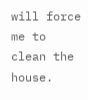will force me to clean the house.